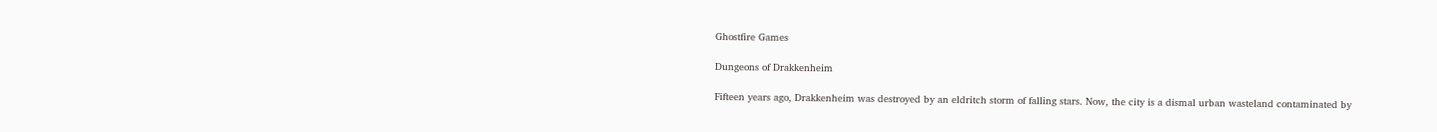Ghostfire Games

Dungeons of Drakkenheim

Fifteen years ago, Drakkenheim was destroyed by an eldritch storm of falling stars. Now, the city is a dismal urban wasteland contaminated by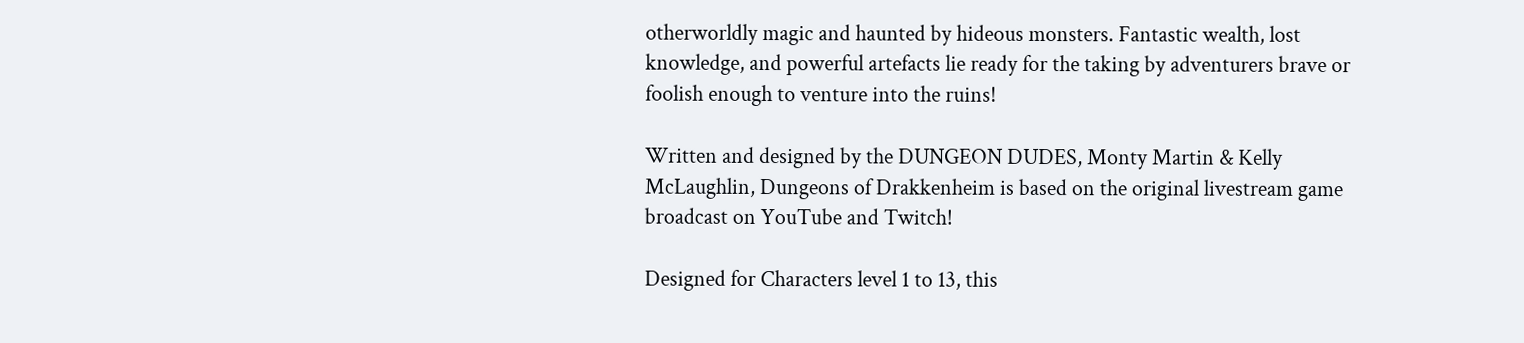otherworldly magic and haunted by hideous monsters. Fantastic wealth, lost knowledge, and powerful artefacts lie ready for the taking by adventurers brave or foolish enough to venture into the ruins!

Written and designed by the DUNGEON DUDES, Monty Martin & Kelly McLaughlin, Dungeons of Drakkenheim is based on the original livestream game broadcast on YouTube and Twitch!

Designed for Characters level 1 to 13, this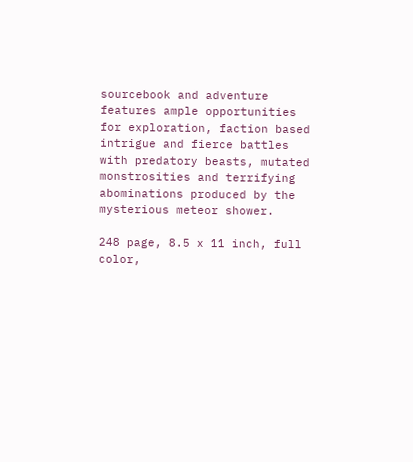sourcebook and adventure features ample opportunities for exploration, faction based intrigue and fierce battles with predatory beasts, mutated monstrosities and terrifying abominations produced by the mysterious meteor shower.

248 page, 8.5 x 11 inch, full color,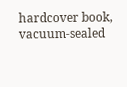hardcover book, vacuum-sealed